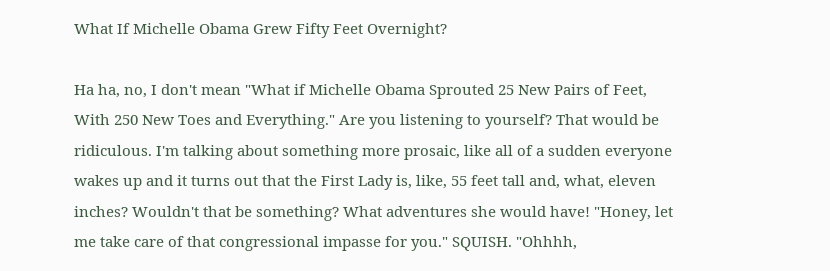What If Michelle Obama Grew Fifty Feet Overnight?

Ha ha, no, I don't mean "What if Michelle Obama Sprouted 25 New Pairs of Feet, With 250 New Toes and Everything." Are you listening to yourself? That would be ridiculous. I'm talking about something more prosaic, like all of a sudden everyone wakes up and it turns out that the First Lady is, like, 55 feet tall and, what, eleven inches? Wouldn't that be something? What adventures she would have! "Honey, let me take care of that congressional impasse for you." SQUISH. "Ohhhh,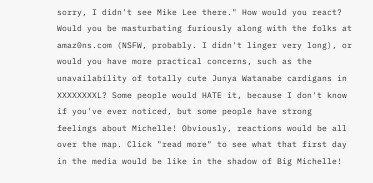sorry, I didn't see Mike Lee there." How would you react? Would you be masturbating furiously along with the folks at amaz0ns.com (NSFW, probably. I didn't linger very long), or would you have more practical concerns, such as the unavailability of totally cute Junya Watanabe cardigans in XXXXXXXXL? Some people would HATE it, because I don't know if you've ever noticed, but some people have strong feelings about Michelle! Obviously, reactions would be all over the map. Click "read more" to see what that first day in the media would be like in the shadow of Big Michelle!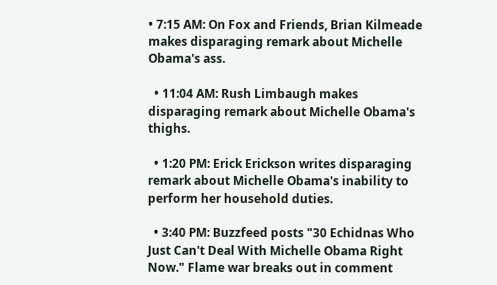• 7:15 AM: On Fox and Friends, Brian Kilmeade makes disparaging remark about Michelle Obama's ass.

  • 11:04 AM: Rush Limbaugh makes disparaging remark about Michelle Obama's thighs.

  • 1:20 PM: Erick Erickson writes disparaging remark about Michelle Obama's inability to perform her household duties.

  • 3:40 PM: Buzzfeed posts "30 Echidnas Who Just Can't Deal With Michelle Obama Right Now." Flame war breaks out in comment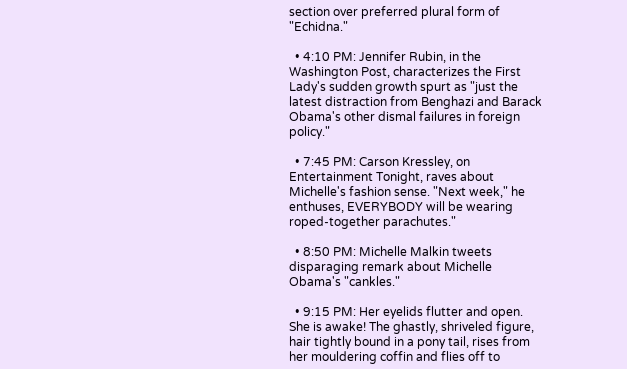section over preferred plural form of "Echidna."

  • 4:10 PM: Jennifer Rubin, in the Washington Post, characterizes the First Lady's sudden growth spurt as "just the latest distraction from Benghazi and Barack Obama's other dismal failures in foreign policy."

  • 7:45 PM: Carson Kressley, on Entertainment Tonight, raves about Michelle's fashion sense. "Next week," he enthuses, EVERYBODY will be wearing roped-together parachutes."

  • 8:50 PM: Michelle Malkin tweets disparaging remark about Michelle Obama's "cankles."

  • 9:15 PM: Her eyelids flutter and open. She is awake! The ghastly, shriveled figure, hair tightly bound in a pony tail, rises from her mouldering coffin and flies off to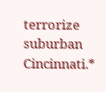terrorize suburban Cincinnati.*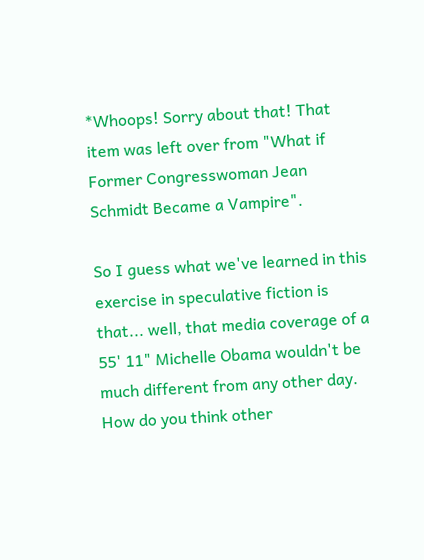*Whoops! Sorry about that! That item was left over from "What if Former Congresswoman Jean Schmidt Became a Vampire".

So I guess what we've learned in this exercise in speculative fiction is that... well, that media coverage of a 55' 11" Michelle Obama wouldn't be much different from any other day. How do you think other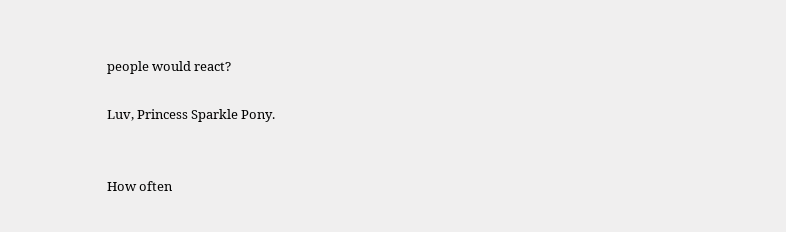people would react?

Luv, Princess Sparkle Pony.


How often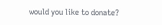would you like to donate?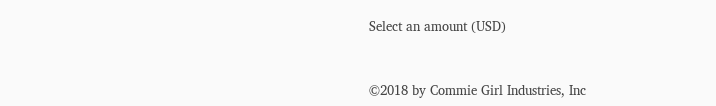Select an amount (USD)


©2018 by Commie Girl Industries, Inc